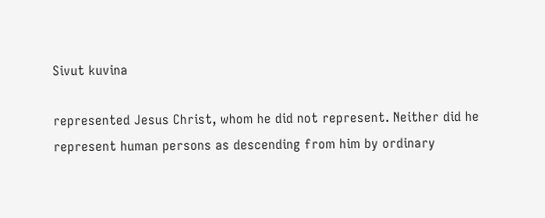Sivut kuvina

represented Jesus Christ, whom he did not represent. Neither did he represent human persons as descending from him by ordinary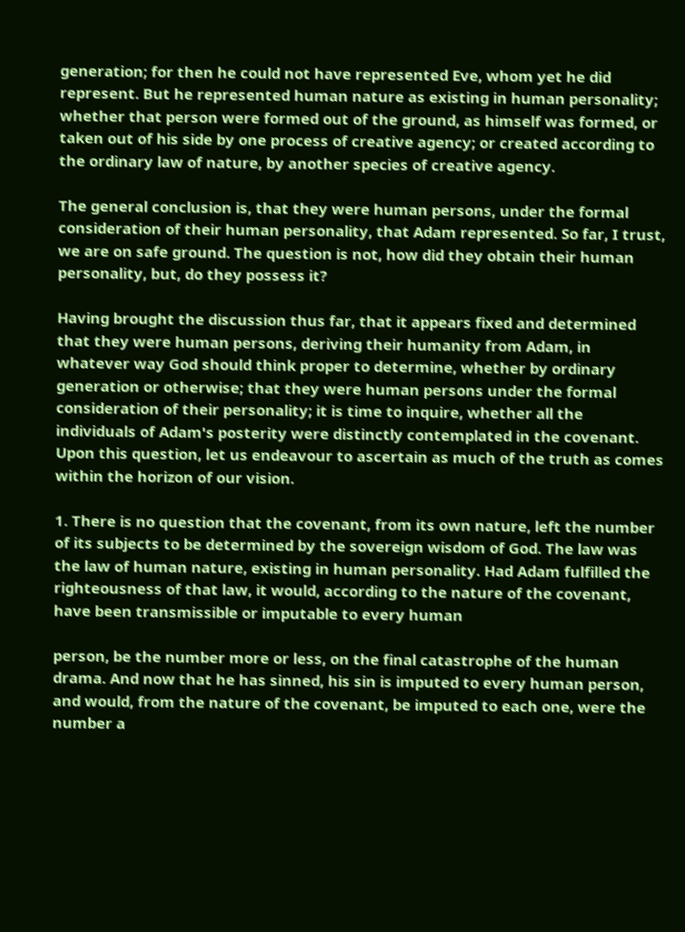generation; for then he could not have represented Eve, whom yet he did represent. But he represented human nature as existing in human personality; whether that person were formed out of the ground, as himself was formed, or taken out of his side by one process of creative agency; or created according to the ordinary law of nature, by another species of creative agency.

The general conclusion is, that they were human persons, under the formal consideration of their human personality, that Adam represented. So far, I trust, we are on safe ground. The question is not, how did they obtain their human personality, but, do they possess it?

Having brought the discussion thus far, that it appears fixed and determined that they were human persons, deriving their humanity from Adam, in whatever way God should think proper to determine, whether by ordinary generation or otherwise; that they were human persons under the formal consideration of their personality; it is time to inquire, whether all the individuals of Adam's posterity were distinctly contemplated in the covenant. Upon this question, let us endeavour to ascertain as much of the truth as comes within the horizon of our vision.

1. There is no question that the covenant, from its own nature, left the number of its subjects to be determined by the sovereign wisdom of God. The law was the law of human nature, existing in human personality. Had Adam fulfilled the righteousness of that law, it would, according to the nature of the covenant, have been transmissible or imputable to every human

person, be the number more or less, on the final catastrophe of the human drama. And now that he has sinned, his sin is imputed to every human person, and would, from the nature of the covenant, be imputed to each one, were the number a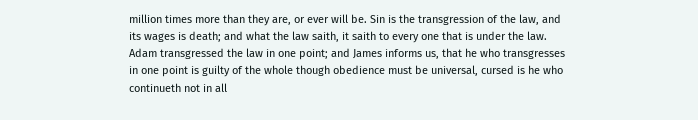million times more than they are, or ever will be. Sin is the transgression of the law, and its wages is death; and what the law saith, it saith to every one that is under the law. Adam transgressed the law in one point; and James informs us, that he who transgresses in one point is guilty of the whole though obedience must be universal, cursed is he who continueth not in all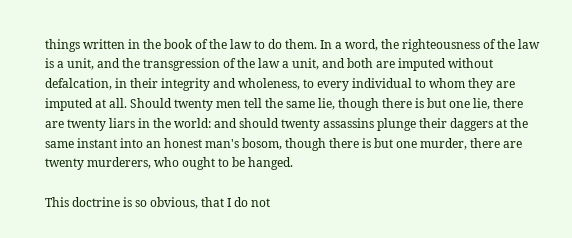things written in the book of the law to do them. In a word, the righteousness of the law is a unit, and the transgression of the law a unit, and both are imputed without defalcation, in their integrity and wholeness, to every individual to whom they are imputed at all. Should twenty men tell the same lie, though there is but one lie, there are twenty liars in the world: and should twenty assassins plunge their daggers at the same instant into an honest man's bosom, though there is but one murder, there are twenty murderers, who ought to be hanged.

This doctrine is so obvious, that I do not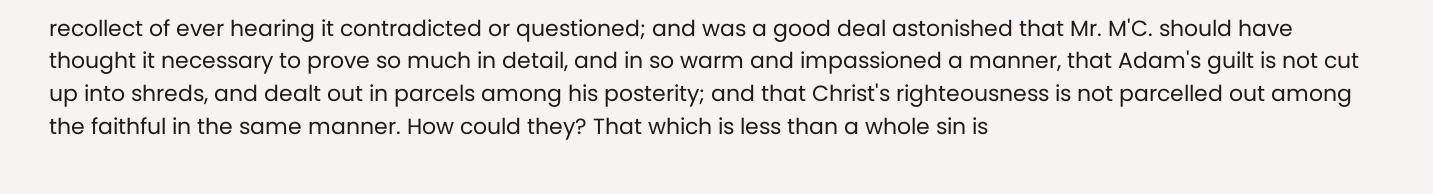recollect of ever hearing it contradicted or questioned; and was a good deal astonished that Mr. M'C. should have thought it necessary to prove so much in detail, and in so warm and impassioned a manner, that Adam's guilt is not cut up into shreds, and dealt out in parcels among his posterity; and that Christ's righteousness is not parcelled out among the faithful in the same manner. How could they? That which is less than a whole sin is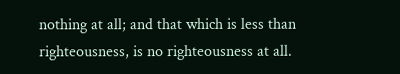nothing at all; and that which is less than righteousness, is no righteousness at all.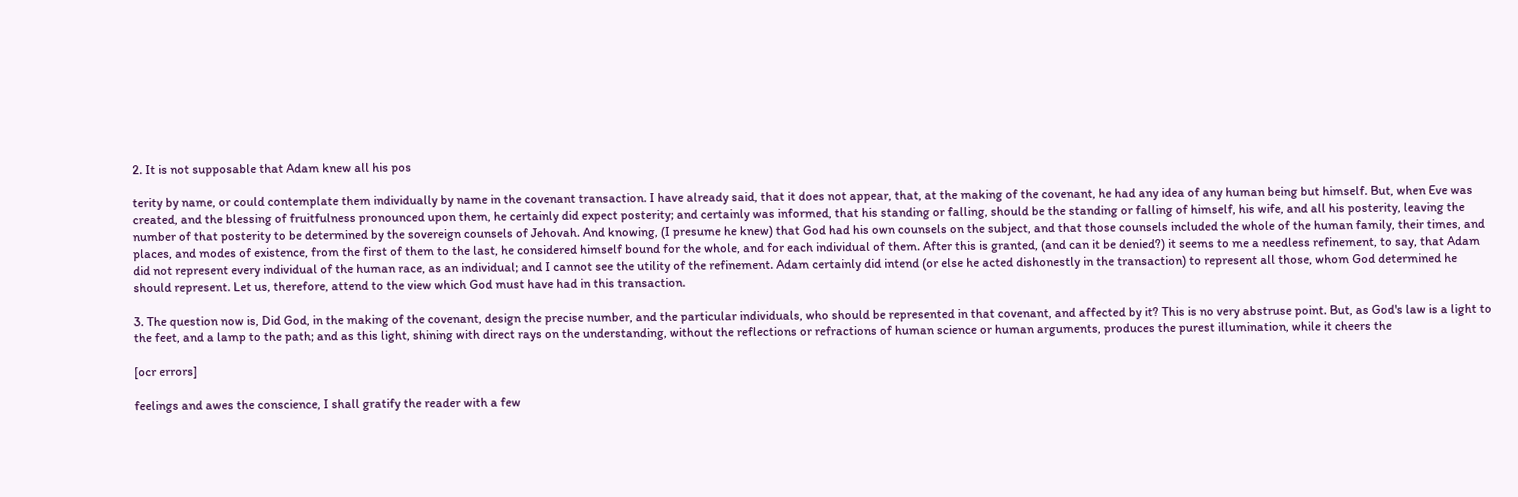2. It is not supposable that Adam knew all his pos

terity by name, or could contemplate them individually by name in the covenant transaction. I have already said, that it does not appear, that, at the making of the covenant, he had any idea of any human being but himself. But, when Eve was created, and the blessing of fruitfulness pronounced upon them, he certainly did expect posterity; and certainly was informed, that his standing or falling, should be the standing or falling of himself, his wife, and all his posterity, leaving the number of that posterity to be determined by the sovereign counsels of Jehovah. And knowing, (I presume he knew) that God had his own counsels on the subject, and that those counsels included the whole of the human family, their times, and places, and modes of existence, from the first of them to the last, he considered himself bound for the whole, and for each individual of them. After this is granted, (and can it be denied?) it seems to me a needless refinement, to say, that Adam did not represent every individual of the human race, as an individual; and I cannot see the utility of the refinement. Adam certainly did intend (or else he acted dishonestly in the transaction) to represent all those, whom God determined he should represent. Let us, therefore, attend to the view which God must have had in this transaction.

3. The question now is, Did God, in the making of the covenant, design the precise number, and the particular individuals, who should be represented in that covenant, and affected by it? This is no very abstruse point. But, as God's law is a light to the feet, and a lamp to the path; and as this light, shining with direct rays on the understanding, without the reflections or refractions of human science or human arguments, produces the purest illumination, while it cheers the

[ocr errors]

feelings and awes the conscience, I shall gratify the reader with a few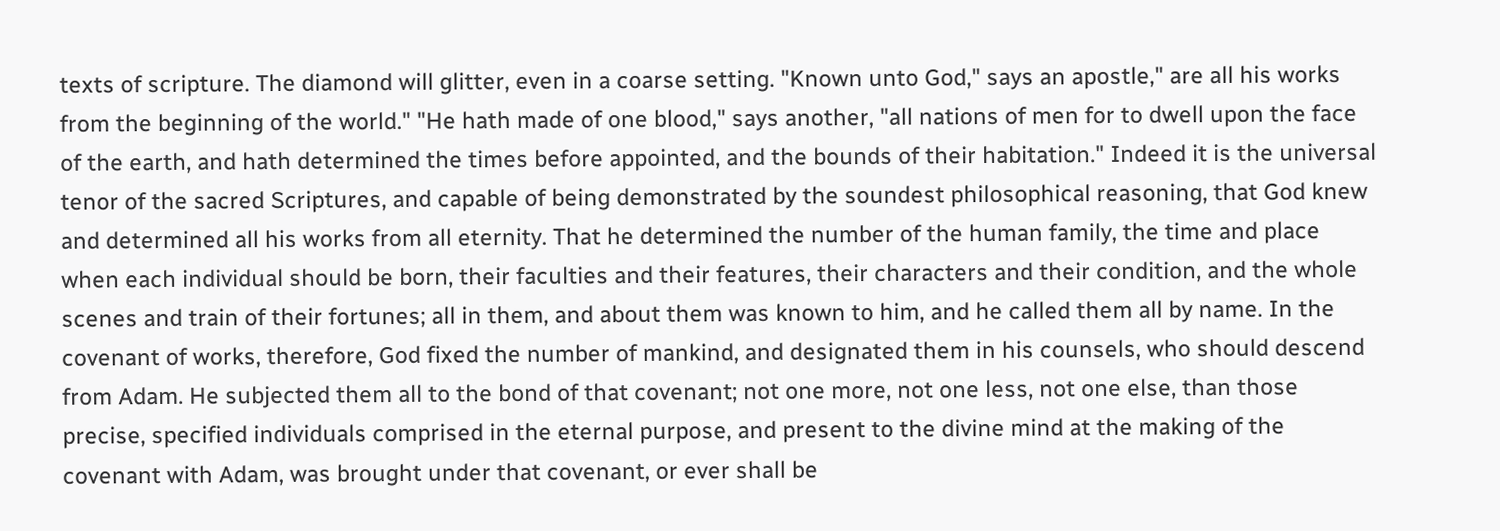texts of scripture. The diamond will glitter, even in a coarse setting. "Known unto God," says an apostle," are all his works from the beginning of the world." "He hath made of one blood," says another, "all nations of men for to dwell upon the face of the earth, and hath determined the times before appointed, and the bounds of their habitation." Indeed it is the universal tenor of the sacred Scriptures, and capable of being demonstrated by the soundest philosophical reasoning, that God knew and determined all his works from all eternity. That he determined the number of the human family, the time and place when each individual should be born, their faculties and their features, their characters and their condition, and the whole scenes and train of their fortunes; all in them, and about them was known to him, and he called them all by name. In the covenant of works, therefore, God fixed the number of mankind, and designated them in his counsels, who should descend from Adam. He subjected them all to the bond of that covenant; not one more, not one less, not one else, than those precise, specified individuals comprised in the eternal purpose, and present to the divine mind at the making of the covenant with Adam, was brought under that covenant, or ever shall be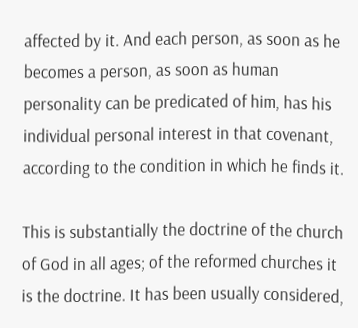affected by it. And each person, as soon as he becomes a person, as soon as human personality can be predicated of him, has his individual personal interest in that covenant, according to the condition in which he finds it.

This is substantially the doctrine of the church of God in all ages; of the reformed churches it is the doctrine. It has been usually considered,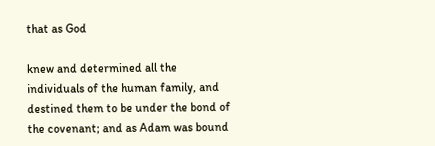that as God

knew and determined all the individuals of the human family, and destined them to be under the bond of the covenant; and as Adam was bound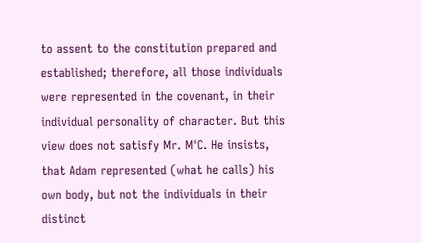to assent to the constitution prepared and established; therefore, all those individuals were represented in the covenant, in their individual personality of character. But this view does not satisfy Mr. M'C. He insists, that Adam represented (what he calls) his own body, but not the individuals in their distinct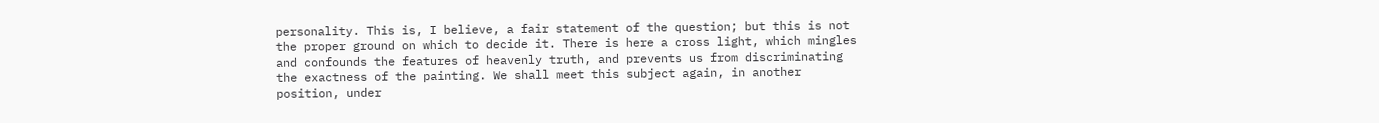personality. This is, I believe, a fair statement of the question; but this is not the proper ground on which to decide it. There is here a cross light, which mingles and confounds the features of heavenly truth, and prevents us from discriminating the exactness of the painting. We shall meet this subject again, in another position, under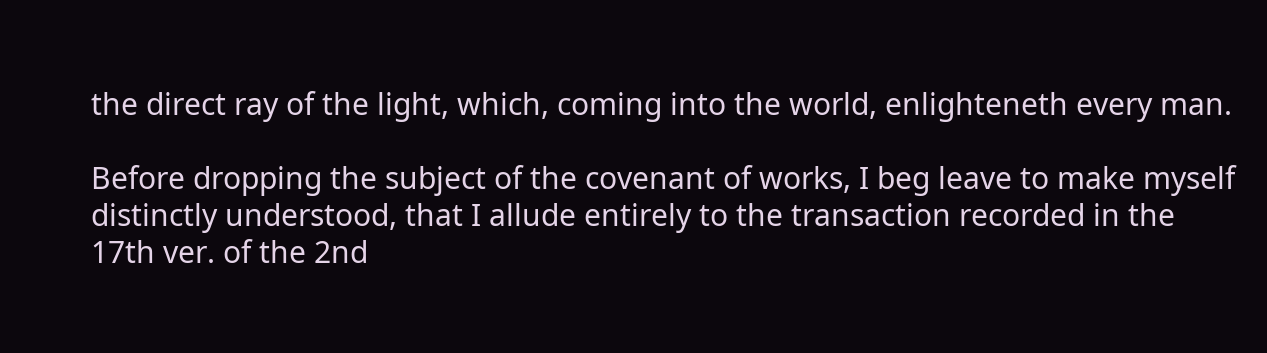the direct ray of the light, which, coming into the world, enlighteneth every man.

Before dropping the subject of the covenant of works, I beg leave to make myself distinctly understood, that I allude entirely to the transaction recorded in the 17th ver. of the 2nd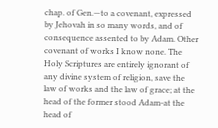chap. of Gen.—to a covenant, expressed by Jehovah in so many words, and of consequence assented to by Adam. Other covenant of works I know none. The Holy Scriptures are entirely ignorant of any divine system of religion, save the law of works and the law of grace; at the head of the former stood Adam-at the head of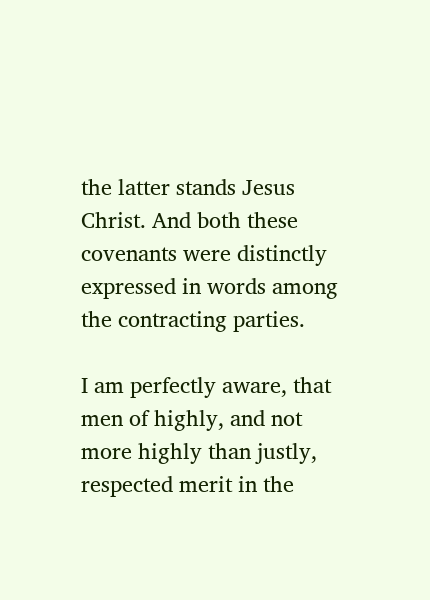the latter stands Jesus Christ. And both these covenants were distinctly expressed in words among the contracting parties.

I am perfectly aware, that men of highly, and not more highly than justly, respected merit in the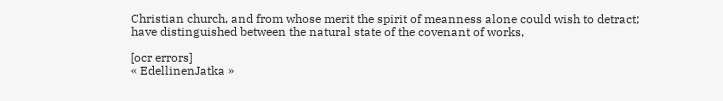Christian church, and from whose merit the spirit of meanness alone could wish to detract; have distinguished between the natural state of the covenant of works,

[ocr errors]
« EdellinenJatka »